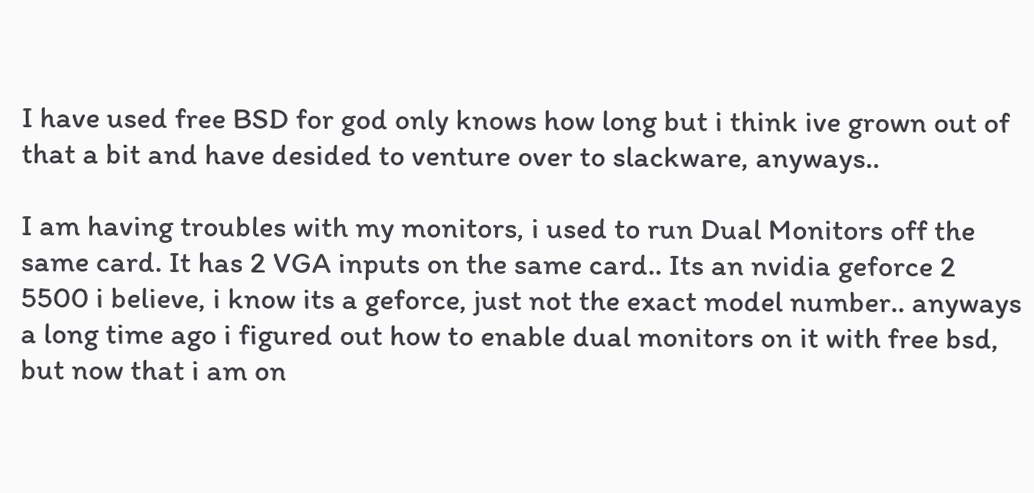I have used free BSD for god only knows how long but i think ive grown out of that a bit and have desided to venture over to slackware, anyways..

I am having troubles with my monitors, i used to run Dual Monitors off the same card. It has 2 VGA inputs on the same card.. Its an nvidia geforce 2 5500 i believe, i know its a geforce, just not the exact model number.. anyways a long time ago i figured out how to enable dual monitors on it with free bsd, but now that i am on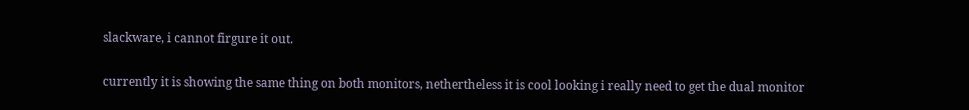slackware, i cannot firgure it out.

currently it is showing the same thing on both monitors, nethertheless it is cool looking i really need to get the dual monitor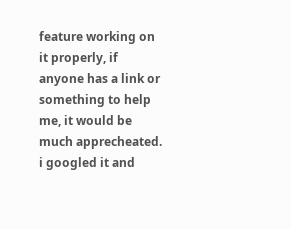feature working on it properly, if anyone has a link or something to help me, it would be much apprecheated. i googled it and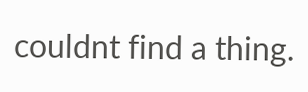couldnt find a thing.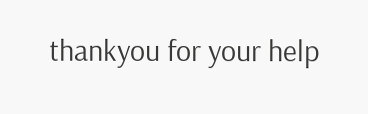thankyou for your help